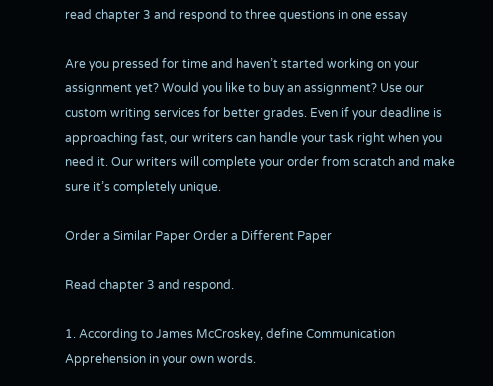read chapter 3 and respond to three questions in one essay

Are you pressed for time and haven’t started working on your assignment yet? Would you like to buy an assignment? Use our custom writing services for better grades. Even if your deadline is approaching fast, our writers can handle your task right when you need it. Our writers will complete your order from scratch and make sure it’s completely unique.

Order a Similar Paper Order a Different Paper

Read chapter 3 and respond.

1. According to James McCroskey, define Communication Apprehension in your own words.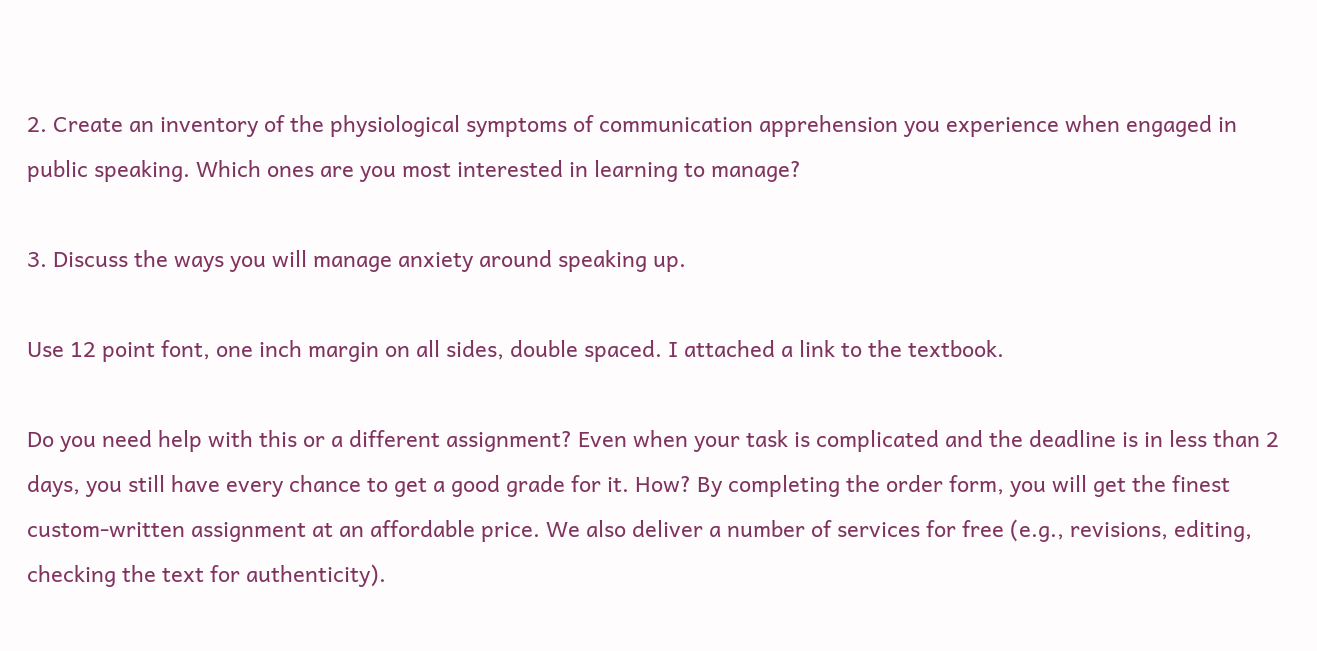2. Create an inventory of the physiological symptoms of communication apprehension you experience when engaged in public speaking. Which ones are you most interested in learning to manage?

3. Discuss the ways you will manage anxiety around speaking up.

Use 12 point font, one inch margin on all sides, double spaced. I attached a link to the textbook.

Do you need help with this or a different assignment? Even when your task is complicated and the deadline is in less than 2 days, you still have every chance to get a good grade for it. How? By completing the order form, you will get the finest custom-written assignment at an affordable price. We also deliver a number of services for free (e.g., revisions, editing, checking the text for authenticity).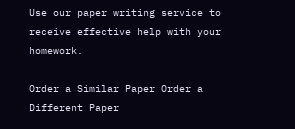Use our paper writing service to receive effective help with your homework.

Order a Similar Paper Order a Different Paper